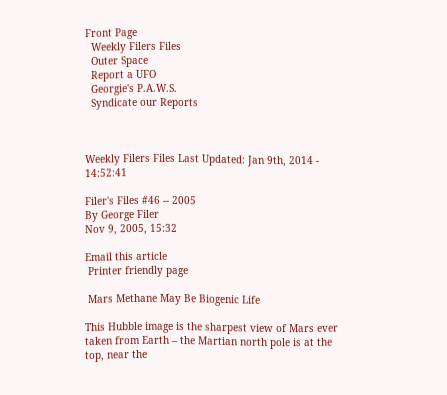Front Page
  Weekly Filers Files
  Outer Space
  Report a UFO
  Georgie's P.A.W.S.
  Syndicate our Reports



Weekly Filers Files Last Updated: Jan 9th, 2014 - 14:52:41

Filer's Files #46 -- 2005
By George Filer
Nov 9, 2005, 15:32

Email this article
 Printer friendly page

 Mars Methane May Be Biogenic Life

This Hubble image is the sharpest view of Mars ever taken from Earth – the Martian north pole is at the top, near the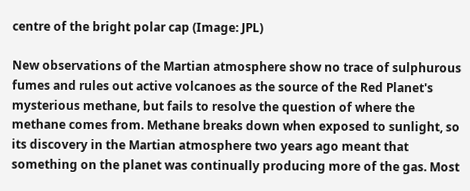centre of the bright polar cap (Image: JPL)

New observations of the Martian atmosphere show no trace of sulphurous fumes and rules out active volcanoes as the source of the Red Planet's mysterious methane, but fails to resolve the question of where the methane comes from. Methane breaks down when exposed to sunlight, so its discovery in the Martian atmosphere two years ago meant that something on the planet was continually producing more of the gas. Most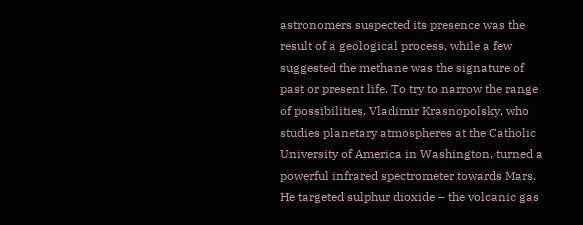astronomers suspected its presence was the result of a geological process, while a few suggested the methane was the signature of past or present life. To try to narrow the range of possibilities, Vladimir Krasnopolsky, who studies planetary atmospheres at the Catholic University of America in Washington, turned a powerful infrared spectrometer towards Mars. He targeted sulphur dioxide – the volcanic gas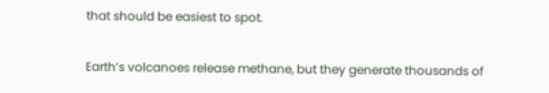that should be easiest to spot.

Earth’s volcanoes release methane, but they generate thousands of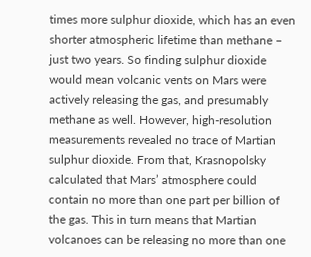times more sulphur dioxide, which has an even shorter atmospheric lifetime than methane – just two years. So finding sulphur dioxide would mean volcanic vents on Mars were actively releasing the gas, and presumably methane as well. However, high-resolution measurements revealed no trace of Martian sulphur dioxide. From that, Krasnopolsky calculated that Mars’ atmosphere could contain no more than one part per billion of the gas. This in turn means that Martian volcanoes can be releasing no more than one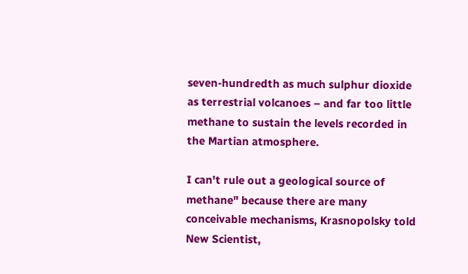seven-hundredth as much sulphur dioxide as terrestrial volcanoes – and far too little methane to sustain the levels recorded in the Martian atmosphere.

I can't rule out a geological source of methane" because there are many conceivable mechanisms, Krasnopolsky told New Scientist,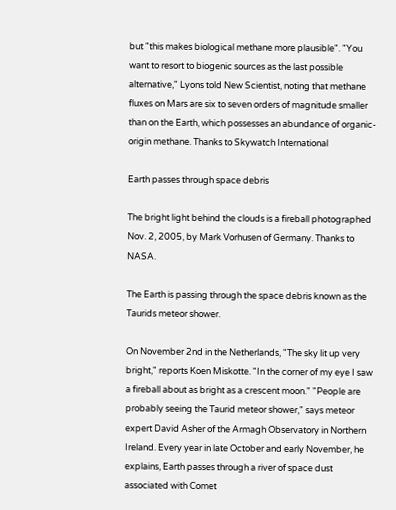but "this makes biological methane more plausible". "You want to resort to biogenic sources as the last possible alternative," Lyons told New Scientist, noting that methane fluxes on Mars are six to seven orders of magnitude smaller than on the Earth, which possesses an abundance of organic-origin methane. Thanks to Skywatch International

Earth passes through space debris

The bright light behind the clouds is a fireball photographed Nov. 2, 2005, by Mark Vorhusen of Germany. Thanks to NASA.

The Earth is passing through the space debris known as the Taurids meteor shower.

On November 2nd in the Netherlands, "The sky lit up very bright," reports Koen Miskotte. "In the corner of my eye I saw a fireball about as bright as a crescent moon." "People are probably seeing the Taurid meteor shower," says meteor expert David Asher of the Armagh Observatory in Northern Ireland. Every year in late October and early November, he explains, Earth passes through a river of space dust associated with Comet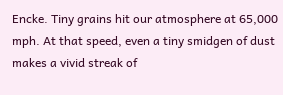Encke. Tiny grains hit our atmosphere at 65,000 mph. At that speed, even a tiny smidgen of dust makes a vivid streak of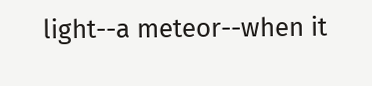light--a meteor--when it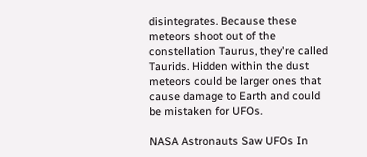disintegrates. Because these meteors shoot out of the constellation Taurus, they're called Taurids. Hidden within the dust meteors could be larger ones that cause damage to Earth and could be mistaken for UFOs.

NASA Astronauts Saw UFOs In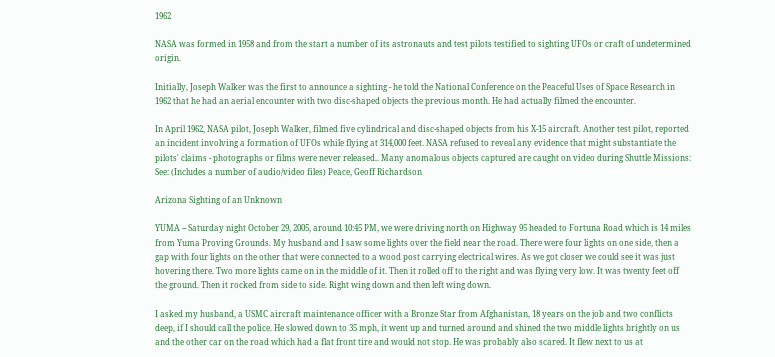1962

NASA was formed in 1958 and from the start a number of its astronauts and test pilots testified to sighting UFOs or craft of undetermined origin.

Initially, Joseph Walker was the first to announce a sighting - he told the National Conference on the Peaceful Uses of Space Research in 1962 that he had an aerial encounter with two disc-shaped objects the previous month. He had actually filmed the encounter.

In April 1962, NASA pilot, Joseph Walker, filmed five cylindrical and disc-shaped objects from his X-15 aircraft. Another test pilot, reported an incident involving a formation of UFOs while flying at 314,000 feet. NASA refused to reveal any evidence that might substantiate the pilots' claims - photographs or films were never released.. Many anomalous objects captured are caught on video during Shuttle Missions: See: (Includes a number of audio/video files) Peace, Geoff Richardson

Arizona Sighting of an Unknown

YUMA -- Saturday night October 29, 2005, around 10:45 PM, we were driving north on Highway 95 headed to Fortuna Road which is 14 miles from Yuma Proving Grounds. My husband and I saw some lights over the field near the road. There were four lights on one side, then a gap with four lights on the other that were connected to a wood post carrying electrical wires. As we got closer we could see it was just hovering there. Two more lights came on in the middle of it. Then it rolled off to the right and was flying very low. It was twenty feet off the ground. Then it rocked from side to side. Right wing down and then left wing down.

I asked my husband, a USMC aircraft maintenance officer with a Bronze Star from Afghanistan, 18 years on the job and two conflicts deep, if I should call the police. He slowed down to 35 mph, it went up and turned around and shined the two middle lights brightly on us and the other car on the road which had a flat front tire and would not stop. He was probably also scared. It flew next to us at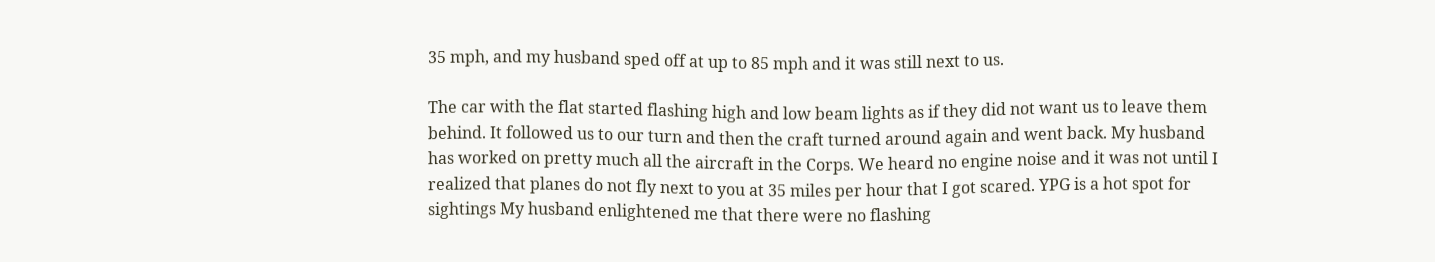35 mph, and my husband sped off at up to 85 mph and it was still next to us.

The car with the flat started flashing high and low beam lights as if they did not want us to leave them behind. It followed us to our turn and then the craft turned around again and went back. My husband has worked on pretty much all the aircraft in the Corps. We heard no engine noise and it was not until I realized that planes do not fly next to you at 35 miles per hour that I got scared. YPG is a hot spot for sightings My husband enlightened me that there were no flashing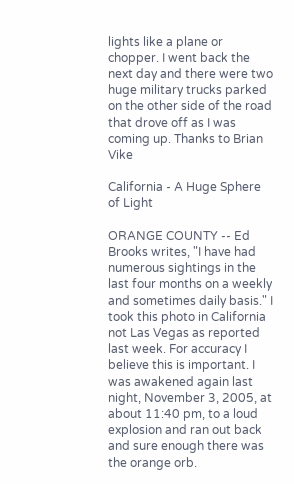lights like a plane or chopper. I went back the next day and there were two huge military trucks parked on the other side of the road that drove off as I was coming up. Thanks to Brian Vike

California - A Huge Sphere of Light

ORANGE COUNTY -- Ed Brooks writes, "I have had numerous sightings in the last four months on a weekly and sometimes daily basis." I took this photo in California not Las Vegas as reported last week. For accuracy I believe this is important. I was awakened again last night, November 3, 2005, at about 11:40 pm, to a loud explosion and ran out back and sure enough there was the orange orb.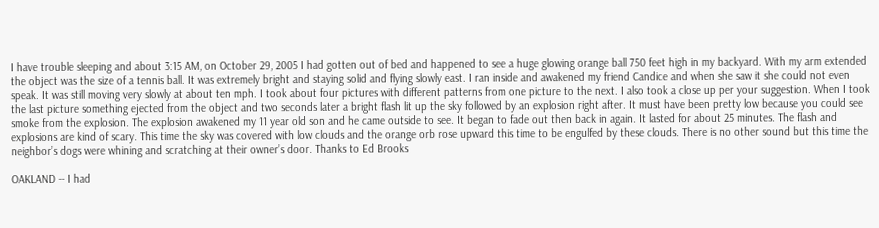I have trouble sleeping and about 3:15 AM, on October 29, 2005 I had gotten out of bed and happened to see a huge glowing orange ball 750 feet high in my backyard. With my arm extended the object was the size of a tennis ball. It was extremely bright and staying solid and flying slowly east. I ran inside and awakened my friend Candice and when she saw it she could not even speak. It was still moving very slowly at about ten mph. I took about four pictures with different patterns from one picture to the next. I also took a close up per your suggestion. When I took the last picture something ejected from the object and two seconds later a bright flash lit up the sky followed by an explosion right after. It must have been pretty low because you could see smoke from the explosion. The explosion awakened my 11 year old son and he came outside to see. It began to fade out then back in again. It lasted for about 25 minutes. The flash and explosions are kind of scary. This time the sky was covered with low clouds and the orange orb rose upward this time to be engulfed by these clouds. There is no other sound but this time the neighbor’s dogs were whining and scratching at their owner’s door. Thanks to Ed Brooks

OAKLAND -- I had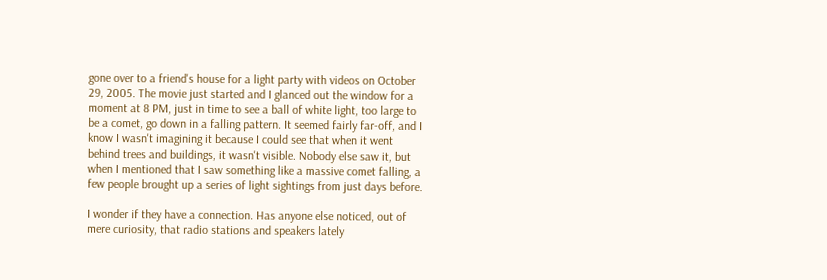gone over to a friend's house for a light party with videos on October 29, 2005. The movie just started and I glanced out the window for a moment at 8 PM, just in time to see a ball of white light, too large to be a comet, go down in a falling pattern. It seemed fairly far-off, and I know I wasn't imagining it because I could see that when it went behind trees and buildings, it wasn't visible. Nobody else saw it, but when I mentioned that I saw something like a massive comet falling, a few people brought up a series of light sightings from just days before.

I wonder if they have a connection. Has anyone else noticed, out of mere curiosity, that radio stations and speakers lately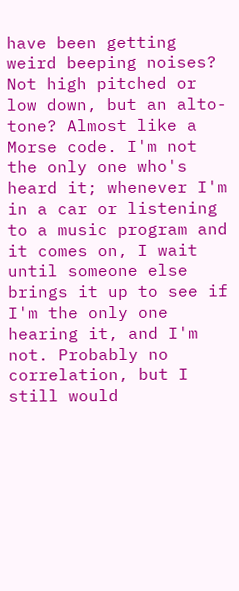have been getting weird beeping noises? Not high pitched or low down, but an alto-tone? Almost like a Morse code. I'm not the only one who's heard it; whenever I'm in a car or listening to a music program and it comes on, I wait until someone else brings it up to see if I'm the only one hearing it, and I'm not. Probably no correlation, but I still would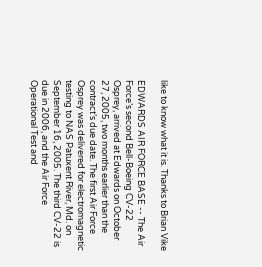like to know what it is. Thanks to Brian Vike

EDWARDS AIR FORCE BASE -- The Air Force’s second Bell-Boeing CV-22 Osprey, arrived at Edwards on October 27, 2005, two months earlier than the contract’s due date. The first Air Force Osprey was delivered for electromagnetic testing to NAS Patuxent River, Md. on September 16, 2005. The third CV-22 is due in 2006, and the Air Force Operational Test and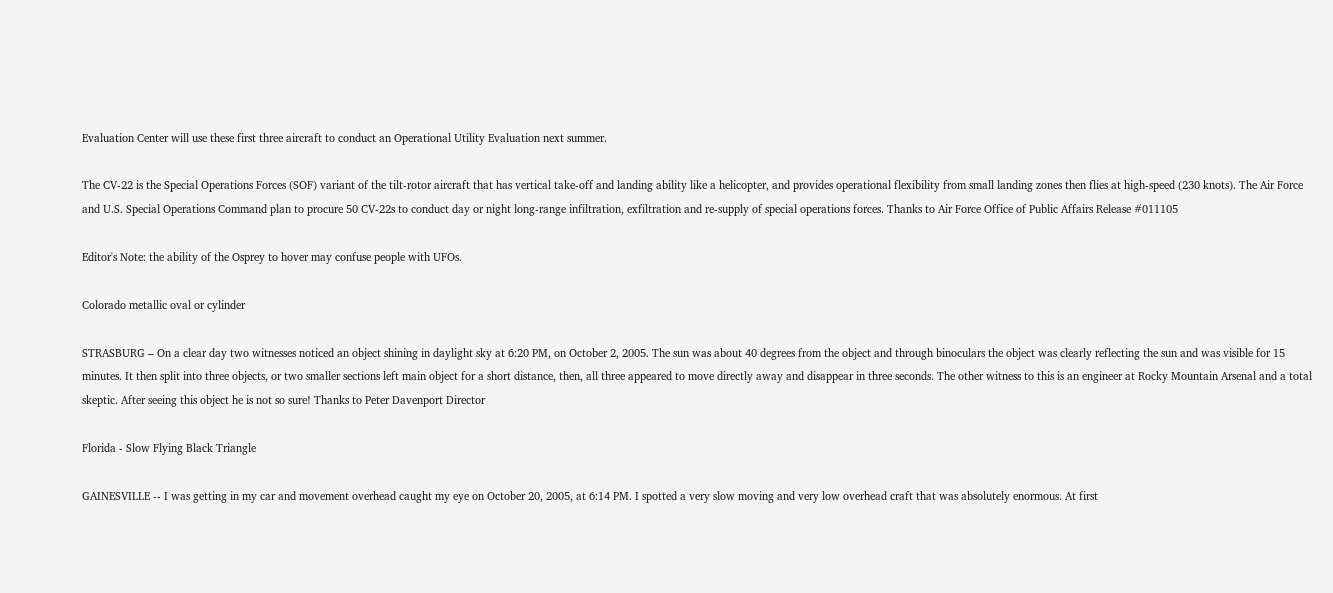Evaluation Center will use these first three aircraft to conduct an Operational Utility Evaluation next summer.

The CV-22 is the Special Operations Forces (SOF) variant of the tilt-rotor aircraft that has vertical take-off and landing ability like a helicopter, and provides operational flexibility from small landing zones then flies at high-speed (230 knots). The Air Force and U.S. Special Operations Command plan to procure 50 CV-22s to conduct day or night long-range infiltration, exfiltration and re-supply of special operations forces. Thanks to Air Force Office of Public Affairs Release #011105

Editor's Note: the ability of the Osprey to hover may confuse people with UFOs.

Colorado metallic oval or cylinder

STRASBURG – On a clear day two witnesses noticed an object shining in daylight sky at 6:20 PM, on October 2, 2005. The sun was about 40 degrees from the object and through binoculars the object was clearly reflecting the sun and was visible for 15 minutes. It then split into three objects, or two smaller sections left main object for a short distance, then, all three appeared to move directly away and disappear in three seconds. The other witness to this is an engineer at Rocky Mountain Arsenal and a total skeptic. After seeing this object he is not so sure! Thanks to Peter Davenport Director

Florida - Slow Flying Black Triangle

GAINESVILLE -- I was getting in my car and movement overhead caught my eye on October 20, 2005, at 6:14 PM. I spotted a very slow moving and very low overhead craft that was absolutely enormous. At first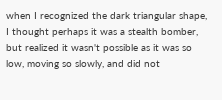when I recognized the dark triangular shape, I thought perhaps it was a stealth bomber, but realized it wasn't possible as it was so low, moving so slowly, and did not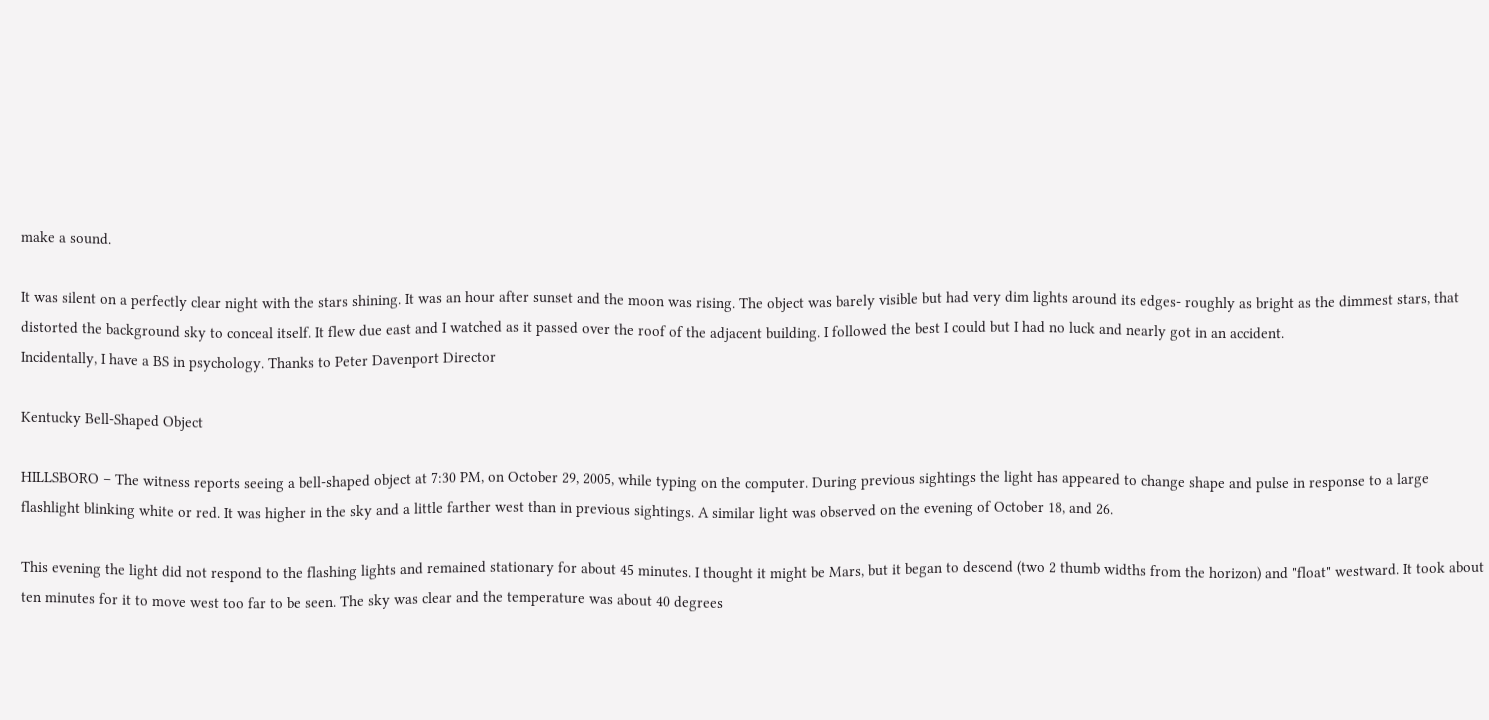make a sound.

It was silent on a perfectly clear night with the stars shining. It was an hour after sunset and the moon was rising. The object was barely visible but had very dim lights around its edges- roughly as bright as the dimmest stars, that distorted the background sky to conceal itself. It flew due east and I watched as it passed over the roof of the adjacent building. I followed the best I could but I had no luck and nearly got in an accident.
Incidentally, I have a BS in psychology. Thanks to Peter Davenport Director

Kentucky Bell-Shaped Object

HILLSBORO – The witness reports seeing a bell-shaped object at 7:30 PM, on October 29, 2005, while typing on the computer. During previous sightings the light has appeared to change shape and pulse in response to a large flashlight blinking white or red. It was higher in the sky and a little farther west than in previous sightings. A similar light was observed on the evening of October 18, and 26.

This evening the light did not respond to the flashing lights and remained stationary for about 45 minutes. I thought it might be Mars, but it began to descend (two 2 thumb widths from the horizon) and "float" westward. It took about ten minutes for it to move west too far to be seen. The sky was clear and the temperature was about 40 degrees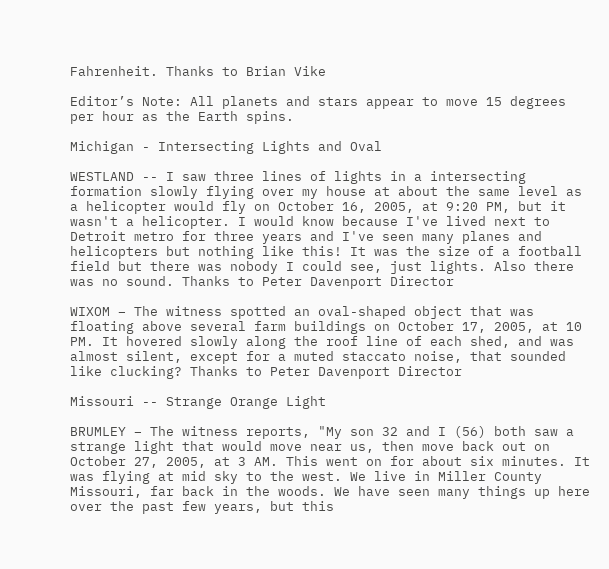Fahrenheit. Thanks to Brian Vike

Editor’s Note: All planets and stars appear to move 15 degrees per hour as the Earth spins.

Michigan - Intersecting Lights and Oval

WESTLAND -- I saw three lines of lights in a intersecting formation slowly flying over my house at about the same level as a helicopter would fly on October 16, 2005, at 9:20 PM, but it wasn't a helicopter. I would know because I've lived next to Detroit metro for three years and I've seen many planes and helicopters but nothing like this! It was the size of a football field but there was nobody I could see, just lights. Also there was no sound. Thanks to Peter Davenport Director

WIXOM – The witness spotted an oval-shaped object that was floating above several farm buildings on October 17, 2005, at 10 PM. It hovered slowly along the roof line of each shed, and was almost silent, except for a muted staccato noise, that sounded like clucking? Thanks to Peter Davenport Director

Missouri -- Strange Orange Light

BRUMLEY – The witness reports, "My son 32 and I (56) both saw a strange light that would move near us, then move back out on October 27, 2005, at 3 AM. This went on for about six minutes. It was flying at mid sky to the west. We live in Miller County Missouri, far back in the woods. We have seen many things up here over the past few years, but this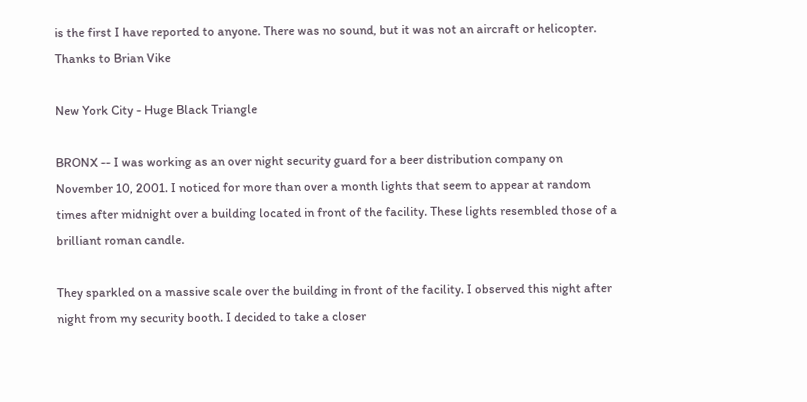is the first I have reported to anyone. There was no sound, but it was not an aircraft or helicopter. Thanks to Brian Vike

New York City - Huge Black Triangle

BRONX -- I was working as an over night security guard for a beer distribution company on November 10, 2001. I noticed for more than over a month lights that seem to appear at random times after midnight over a building located in front of the facility. These lights resembled those of a brilliant roman candle.

They sparkled on a massive scale over the building in front of the facility. I observed this night after night from my security booth. I decided to take a closer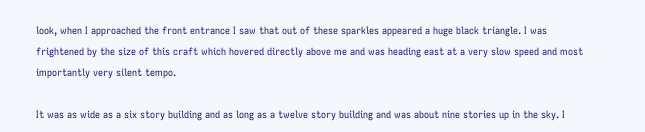look, when I approached the front entrance I saw that out of these sparkles appeared a huge black triangle. I was frightened by the size of this craft which hovered directly above me and was heading east at a very slow speed and most importantly very silent tempo.

It was as wide as a six story building and as long as a twelve story building and was about nine stories up in the sky. I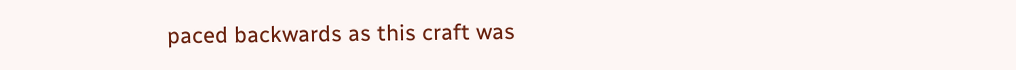paced backwards as this craft was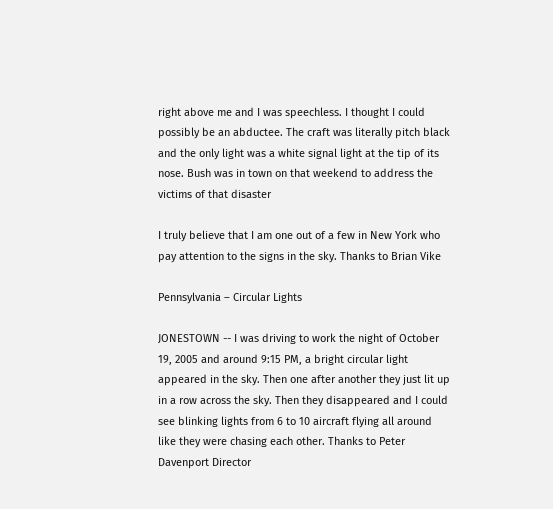right above me and I was speechless. I thought I could possibly be an abductee. The craft was literally pitch black and the only light was a white signal light at the tip of its nose. Bush was in town on that weekend to address the victims of that disaster

I truly believe that I am one out of a few in New York who pay attention to the signs in the sky. Thanks to Brian Vike

Pennsylvania – Circular Lights

JONESTOWN -- I was driving to work the night of October 19, 2005 and around 9:15 PM, a bright circular light appeared in the sky. Then one after another they just lit up in a row across the sky. Then they disappeared and I could see blinking lights from 6 to 10 aircraft flying all around like they were chasing each other. Thanks to Peter Davenport Director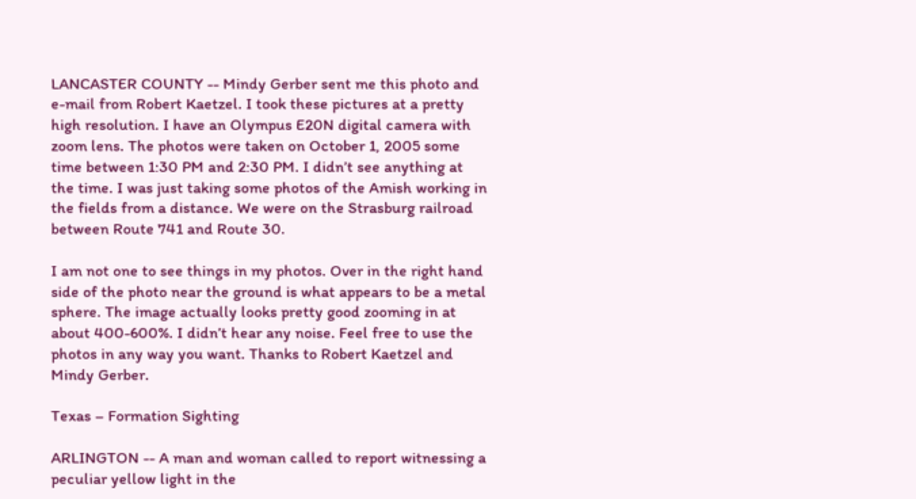LANCASTER COUNTY -- Mindy Gerber sent me this photo and e-mail from Robert Kaetzel. I took these pictures at a pretty high resolution. I have an Olympus E20N digital camera with zoom lens. The photos were taken on October 1, 2005 some time between 1:30 PM and 2:30 PM. I didn’t see anything at the time. I was just taking some photos of the Amish working in the fields from a distance. We were on the Strasburg railroad between Route 741 and Route 30.

I am not one to see things in my photos. Over in the right hand side of the photo near the ground is what appears to be a metal sphere. The image actually looks pretty good zooming in at about 400-600%. I didn’t hear any noise. Feel free to use the photos in any way you want. Thanks to Robert Kaetzel and Mindy Gerber.

Texas – Formation Sighting

ARLINGTON -- A man and woman called to report witnessing a peculiar yellow light in the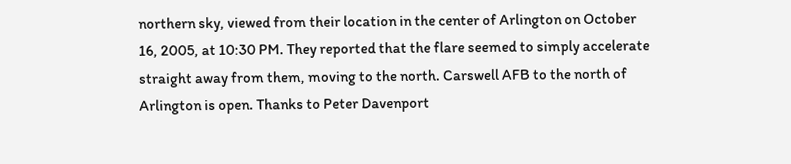northern sky, viewed from their location in the center of Arlington on October 16, 2005, at 10:30 PM. They reported that the flare seemed to simply accelerate straight away from them, moving to the north. Carswell AFB to the north of Arlington is open. Thanks to Peter Davenport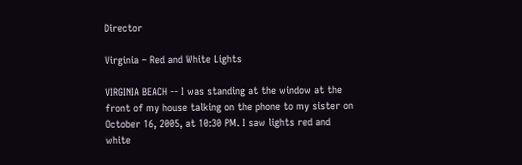Director

Virginia – Red and White Lights

VIRGINIA BEACH -- I was standing at the window at the front of my house talking on the phone to my sister on October 16, 2005, at 10:30 PM. I saw lights red and white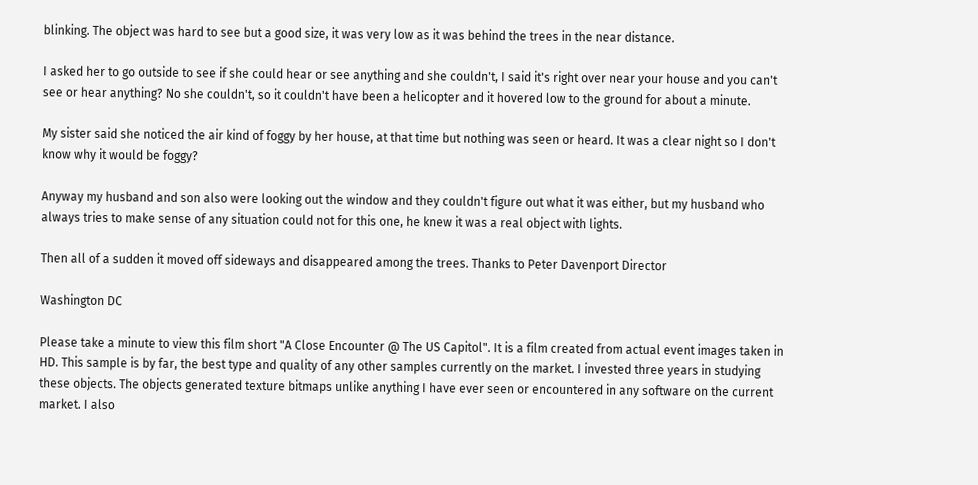blinking. The object was hard to see but a good size, it was very low as it was behind the trees in the near distance.

I asked her to go outside to see if she could hear or see anything and she couldn't, I said it's right over near your house and you can't see or hear anything? No she couldn't, so it couldn't have been a helicopter and it hovered low to the ground for about a minute.

My sister said she noticed the air kind of foggy by her house, at that time but nothing was seen or heard. It was a clear night so I don't know why it would be foggy?

Anyway my husband and son also were looking out the window and they couldn't figure out what it was either, but my husband who always tries to make sense of any situation could not for this one, he knew it was a real object with lights.

Then all of a sudden it moved off sideways and disappeared among the trees. Thanks to Peter Davenport Director

Washington DC

Please take a minute to view this film short "A Close Encounter @ The US Capitol". It is a film created from actual event images taken in HD. This sample is by far, the best type and quality of any other samples currently on the market. I invested three years in studying these objects. The objects generated texture bitmaps unlike anything I have ever seen or encountered in any software on the current market. I also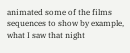animated some of the films sequences to show by example, what I saw that night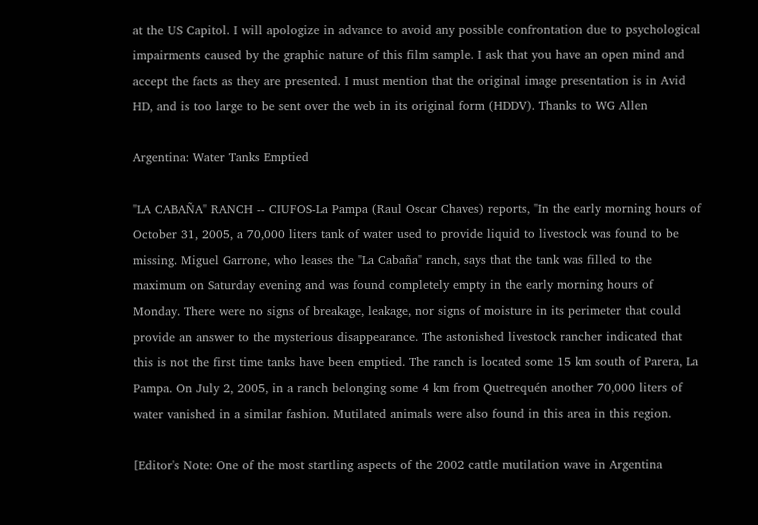at the US Capitol. I will apologize in advance to avoid any possible confrontation due to psychological impairments caused by the graphic nature of this film sample. I ask that you have an open mind and accept the facts as they are presented. I must mention that the original image presentation is in Avid HD, and is too large to be sent over the web in its original form (HDDV). Thanks to WG Allen

Argentina: Water Tanks Emptied

"LA CABAÑA" RANCH -- CIUFOS-La Pampa (Raul Oscar Chaves) reports, "In the early morning hours of October 31, 2005, a 70,000 liters tank of water used to provide liquid to livestock was found to be missing. Miguel Garrone, who leases the "La Cabaña" ranch, says that the tank was filled to the maximum on Saturday evening and was found completely empty in the early morning hours of Monday. There were no signs of breakage, leakage, nor signs of moisture in its perimeter that could provide an answer to the mysterious disappearance. The astonished livestock rancher indicated that this is not the first time tanks have been emptied. The ranch is located some 15 km south of Parera, La Pampa. On July 2, 2005, in a ranch belonging some 4 km from Quetrequén another 70,000 liters of water vanished in a similar fashion. Mutilated animals were also found in this area in this region.

[Editor's Note: One of the most startling aspects of the 2002 cattle mutilation wave in Argentina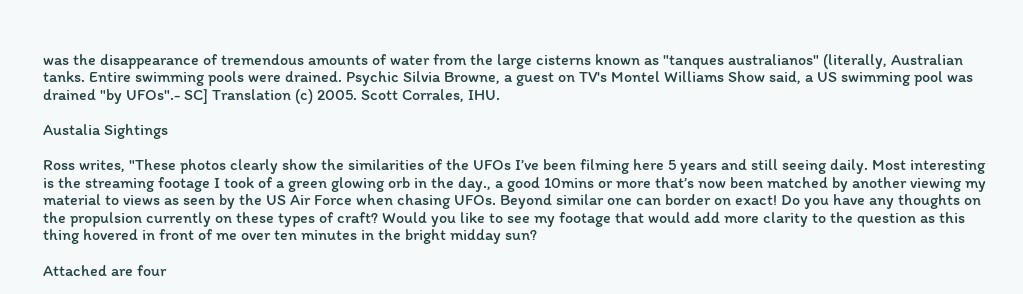was the disappearance of tremendous amounts of water from the large cisterns known as "tanques australianos" (literally, Australian tanks. Entire swimming pools were drained. Psychic Silvia Browne, a guest on TV's Montel Williams Show said, a US swimming pool was drained "by UFOs".- SC] Translation (c) 2005. Scott Corrales, IHU.

Austalia Sightings

Ross writes, "These photos clearly show the similarities of the UFOs I’ve been filming here 5 years and still seeing daily. Most interesting is the streaming footage I took of a green glowing orb in the day., a good 10mins or more that’s now been matched by another viewing my material to views as seen by the US Air Force when chasing UFOs. Beyond similar one can border on exact! Do you have any thoughts on the propulsion currently on these types of craft? Would you like to see my footage that would add more clarity to the question as this thing hovered in front of me over ten minutes in the bright midday sun?

Attached are four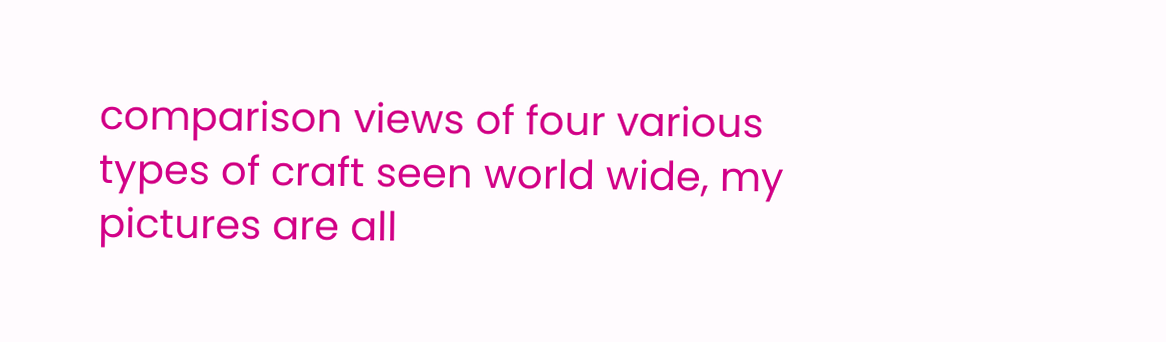comparison views of four various types of craft seen world wide, my pictures are all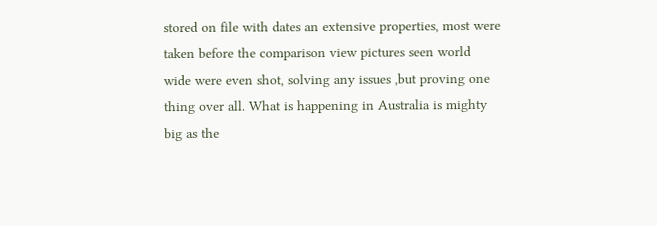stored on file with dates an extensive properties, most were taken before the comparison view pictures seen world wide were even shot, solving any issues ,but proving one thing over all. What is happening in Australia is mighty big as the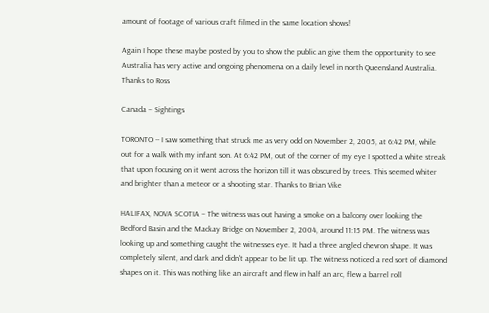amount of footage of various craft filmed in the same location shows!

Again I hope these maybe posted by you to show the public an give them the opportunity to see Australia has very active and ongoing phenomena on a daily level in north Queensland Australia. Thanks to Ross

Canada – Sightings

TORONTO -- I saw something that struck me as very odd on November 2, 2005, at 6:42 PM, while out for a walk with my infant son. At 6:42 PM, out of the corner of my eye I spotted a white streak that upon focusing on it went across the horizon till it was obscured by trees. This seemed whiter and brighter than a meteor or a shooting star. Thanks to Brian Vike

HALIFAX, NOVA SCOTIA – The witness was out having a smoke on a balcony over looking the Bedford Basin and the Mackay Bridge on November 2, 2004, around 11:15 PM. The witness was looking up and something caught the witnesses eye. It had a three angled chevron shape. It was completely silent, and dark and didn't appear to be lit up. The witness noticed a red sort of diamond shapes on it. This was nothing like an aircraft and flew in half an arc, flew a barrel roll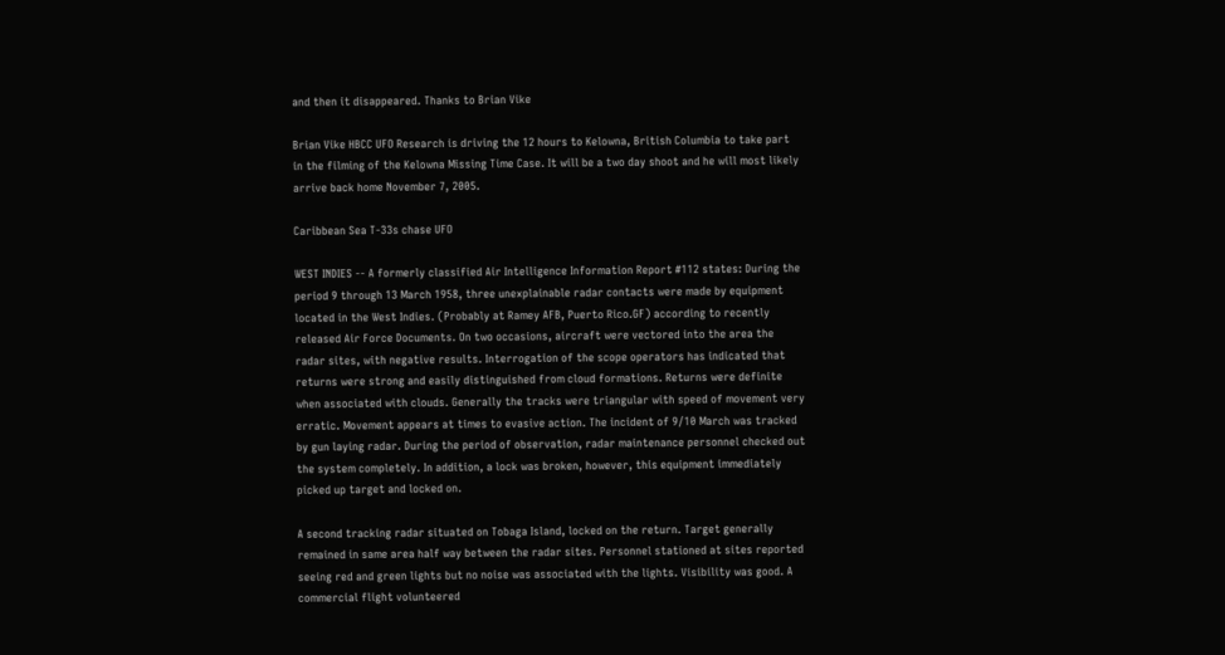and then it disappeared. Thanks to Brian Vike

Brian Vike HBCC UFO Research is driving the 12 hours to Kelowna, British Columbia to take part in the filming of the Kelowna Missing Time Case. It will be a two day shoot and he will most likely arrive back home November 7, 2005.

Caribbean Sea T-33s chase UFO

WEST INDIES -- A formerly classified Air Intelligence Information Report #112 states: During the period 9 through 13 March 1958, three unexplainable radar contacts were made by equipment located in the West Indies. (Probably at Ramey AFB, Puerto Rico.GF) according to recently released Air Force Documents. On two occasions, aircraft were vectored into the area the radar sites, with negative results. Interrogation of the scope operators has indicated that returns were strong and easily distinguished from cloud formations. Returns were definite when associated with clouds. Generally the tracks were triangular with speed of movement very erratic. Movement appears at times to evasive action. The incident of 9/10 March was tracked by gun laying radar. During the period of observation, radar maintenance personnel checked out the system completely. In addition, a lock was broken, however, this equipment immediately picked up target and locked on.

A second tracking radar situated on Tobaga Island, locked on the return. Target generally remained in same area half way between the radar sites. Personnel stationed at sites reported seeing red and green lights but no noise was associated with the lights. Visibility was good. A commercial flight volunteered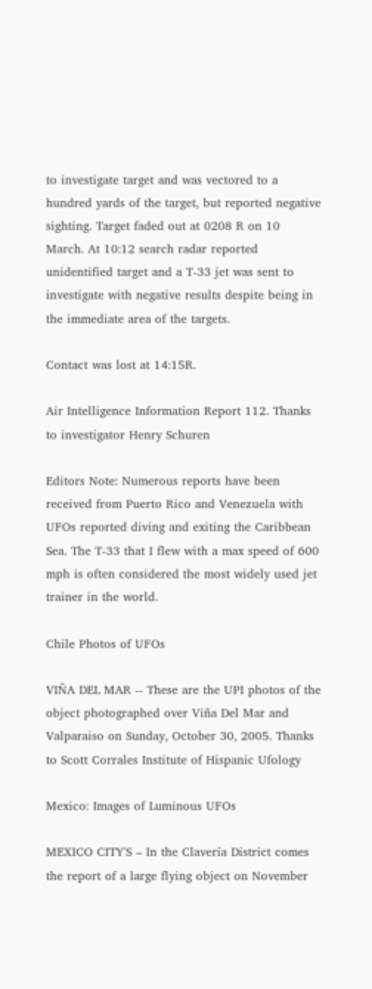to investigate target and was vectored to a hundred yards of the target, but reported negative sighting. Target faded out at 0208 R on 10 March. At 10:12 search radar reported unidentified target and a T-33 jet was sent to investigate with negative results despite being in the immediate area of the targets.

Contact was lost at 14:15R.

Air Intelligence Information Report 112. Thanks to investigator Henry Schuren

Editors Note: Numerous reports have been received from Puerto Rico and Venezuela with UFOs reported diving and exiting the Caribbean Sea. The T-33 that I flew with a max speed of 600 mph is often considered the most widely used jet trainer in the world.

Chile Photos of UFOs

VIÑA DEL MAR -- These are the UPI photos of the object photographed over Viña Del Mar and Valparaiso on Sunday, October 30, 2005. Thanks to Scott Corrales Institute of Hispanic Ufology

Mexico: Images of Luminous UFOs

MEXICO CITY'S – In the Clavería District comes the report of a large flying object on November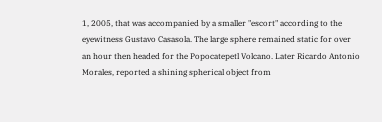1, 2005, that was accompanied by a smaller "escort" according to the eyewitness Gustavo Casasola. The large sphere remained static for over an hour then headed for the Popocatepetl Volcano. Later Ricardo Antonio Morales, reported a shining spherical object from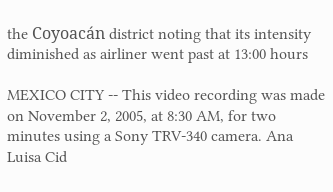the Coyoacán district noting that its intensity diminished as airliner went past at 13:00 hours

MEXICO CITY -- This video recording was made on November 2, 2005, at 8:30 AM, for two minutes using a Sony TRV-340 camera. Ana Luisa Cid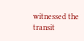witnessed the transit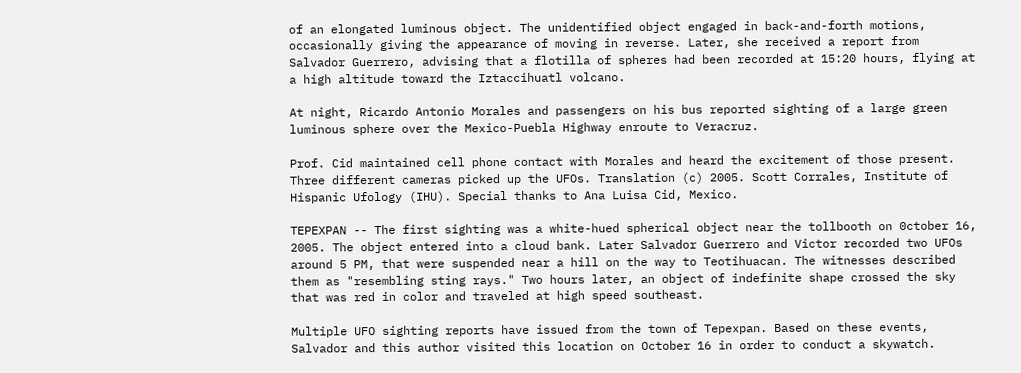of an elongated luminous object. The unidentified object engaged in back-and-forth motions, occasionally giving the appearance of moving in reverse. Later, she received a report from Salvador Guerrero, advising that a flotilla of spheres had been recorded at 15:20 hours, flying at a high altitude toward the Iztaccihuatl volcano.

At night, Ricardo Antonio Morales and passengers on his bus reported sighting of a large green luminous sphere over the Mexico-Puebla Highway enroute to Veracruz.

Prof. Cid maintained cell phone contact with Morales and heard the excitement of those present. Three different cameras picked up the UFOs. Translation (c) 2005. Scott Corrales, Institute of Hispanic Ufology (IHU). Special thanks to Ana Luisa Cid, Mexico.

TEPEXPAN -- The first sighting was a white-hued spherical object near the tollbooth on 0ctober 16, 2005. The object entered into a cloud bank. Later Salvador Guerrero and Victor recorded two UFOs around 5 PM, that were suspended near a hill on the way to Teotihuacan. The witnesses described them as "resembling sting rays." Two hours later, an object of indefinite shape crossed the sky that was red in color and traveled at high speed southeast.

Multiple UFO sighting reports have issued from the town of Tepexpan. Based on these events, Salvador and this author visited this location on October 16 in order to conduct a skywatch.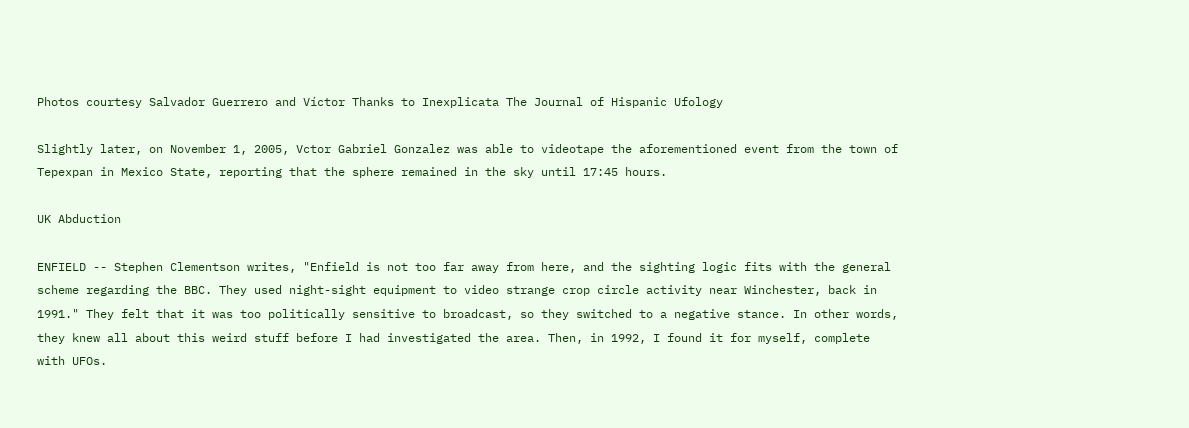Photos courtesy Salvador Guerrero and Víctor Thanks to Inexplicata The Journal of Hispanic Ufology

Slightly later, on November 1, 2005, Vctor Gabriel Gonzalez was able to videotape the aforementioned event from the town of Tepexpan in Mexico State, reporting that the sphere remained in the sky until 17:45 hours.

UK Abduction

ENFIELD -- Stephen Clementson writes, "Enfield is not too far away from here, and the sighting logic fits with the general scheme regarding the BBC. They used night-sight equipment to video strange crop circle activity near Winchester, back in 1991." They felt that it was too politically sensitive to broadcast, so they switched to a negative stance. In other words, they knew all about this weird stuff before I had investigated the area. Then, in 1992, I found it for myself, complete with UFOs.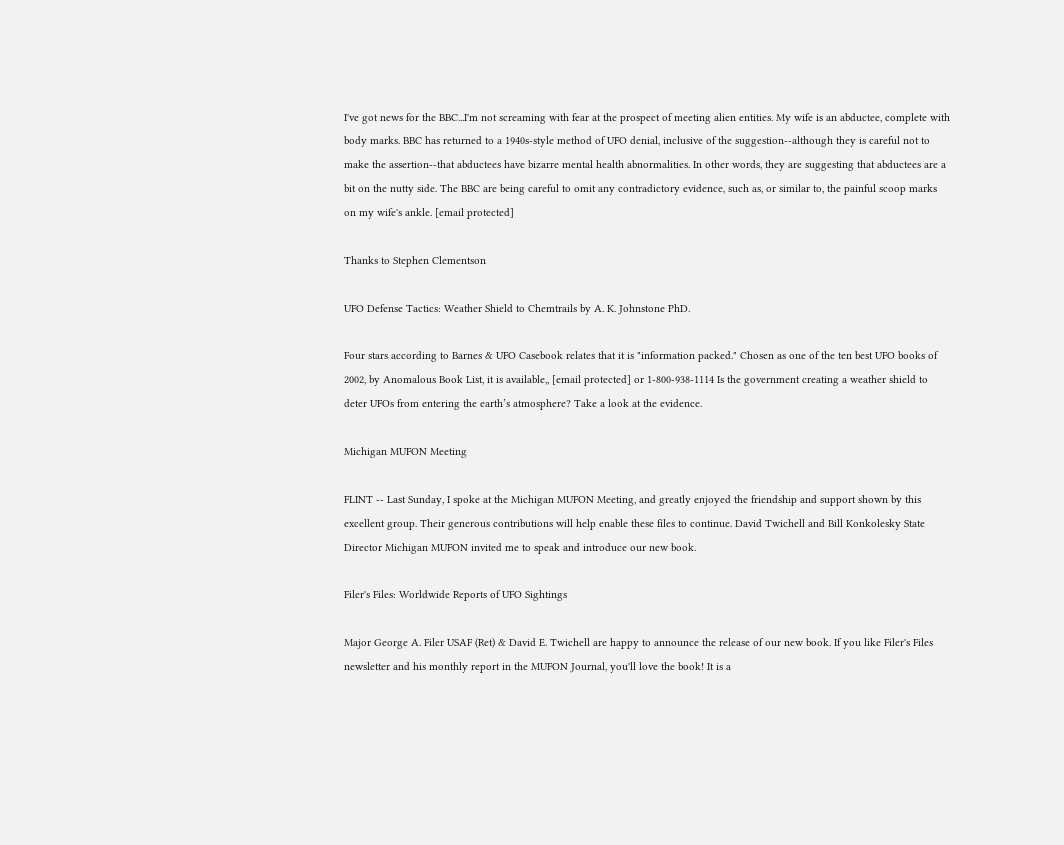I've got news for the BBC...I'm not screaming with fear at the prospect of meeting alien entities. My wife is an abductee, complete with body marks. BBC has returned to a 1940s-style method of UFO denial, inclusive of the suggestion--although they is careful not to make the assertion--that abductees have bizarre mental health abnormalities. In other words, they are suggesting that abductees are a bit on the nutty side. The BBC are being careful to omit any contradictory evidence, such as, or similar to, the painful scoop marks on my wife's ankle. [email protected]

Thanks to Stephen Clementson

UFO Defense Tactics: Weather Shield to Chemtrails by A. K. Johnstone PhD.

Four stars according to Barnes & UFO Casebook relates that it is "information packed." Chosen as one of the ten best UFO books of 2002, by Anomalous Book List, it is available,, [email protected] or 1-800-938-1114 Is the government creating a weather shield to deter UFOs from entering the earth’s atmosphere? Take a look at the evidence.

Michigan MUFON Meeting

FLINT -- Last Sunday, I spoke at the Michigan MUFON Meeting, and greatly enjoyed the friendship and support shown by this excellent group. Their generous contributions will help enable these files to continue. David Twichell and Bill Konkolesky State Director Michigan MUFON invited me to speak and introduce our new book.

Filer's Files: Worldwide Reports of UFO Sightings

Major George A. Filer USAF (Ret) & David E. Twichell are happy to announce the release of our new book. If you like Filer's Files newsletter and his monthly report in the MUFON Journal, you'll love the book! It is a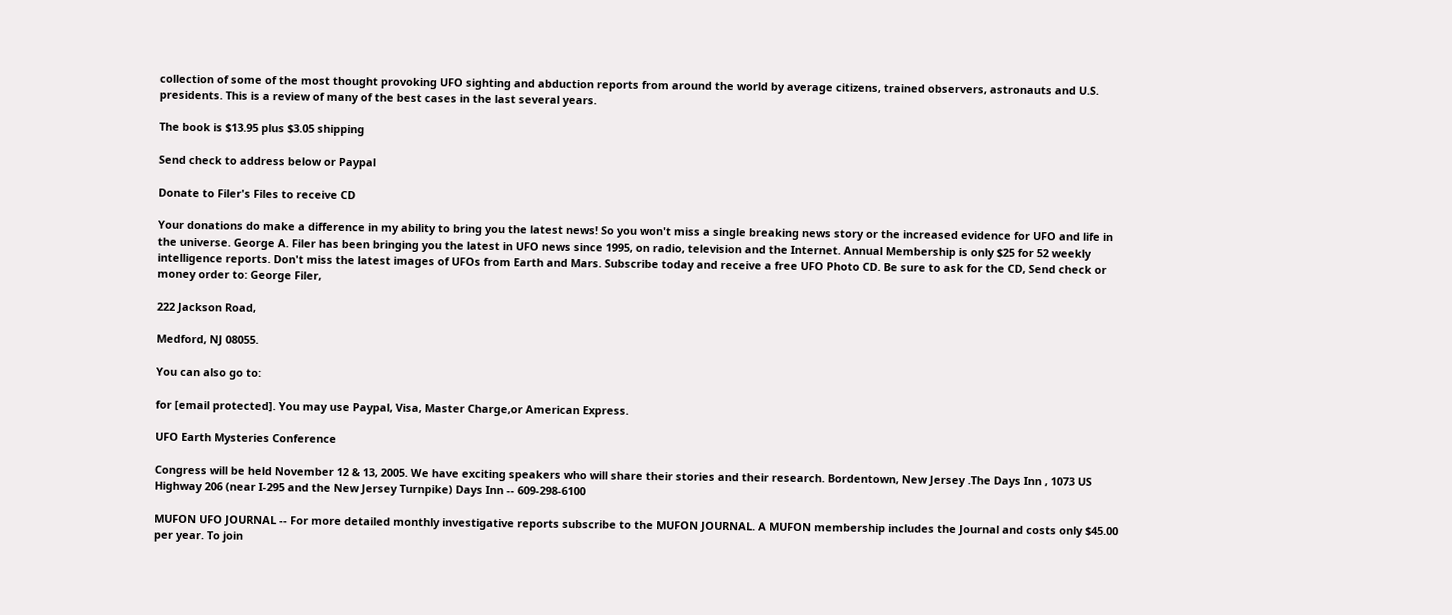collection of some of the most thought provoking UFO sighting and abduction reports from around the world by average citizens, trained observers, astronauts and U.S. presidents. This is a review of many of the best cases in the last several years.

The book is $13.95 plus $3.05 shipping

Send check to address below or Paypal

Donate to Filer's Files to receive CD

Your donations do make a difference in my ability to bring you the latest news! So you won't miss a single breaking news story or the increased evidence for UFO and life in the universe. George A. Filer has been bringing you the latest in UFO news since 1995, on radio, television and the Internet. Annual Membership is only $25 for 52 weekly intelligence reports. Don't miss the latest images of UFOs from Earth and Mars. Subscribe today and receive a free UFO Photo CD. Be sure to ask for the CD, Send check or money order to: George Filer,

222 Jackson Road,

Medford, NJ 08055.

You can also go to:

for [email protected]. You may use Paypal, Visa, Master Charge,or American Express.

UFO Earth Mysteries Conference

Congress will be held November 12 & 13, 2005. We have exciting speakers who will share their stories and their research. Bordentown, New Jersey .The Days Inn , 1073 US Highway 206 (near I-295 and the New Jersey Turnpike) Days Inn -- 609-298-6100

MUFON UFO JOURNAL -- For more detailed monthly investigative reports subscribe to the MUFON JOURNAL. A MUFON membership includes the Journal and costs only $45.00 per year. To join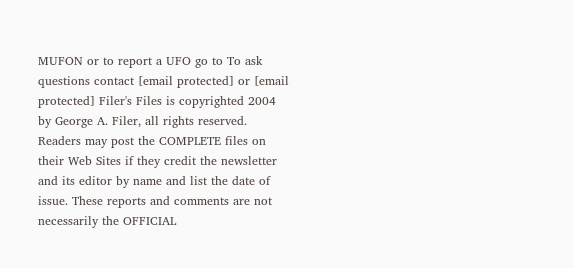MUFON or to report a UFO go to To ask questions contact [email protected] or [email protected] Filer's Files is copyrighted 2004 by George A. Filer, all rights reserved. Readers may post the COMPLETE files on their Web Sites if they credit the newsletter and its editor by name and list the date of issue. These reports and comments are not necessarily the OFFICIAL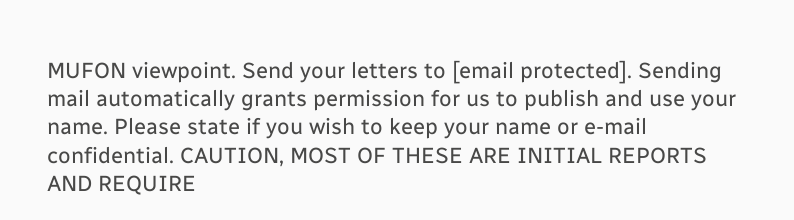MUFON viewpoint. Send your letters to [email protected]. Sending mail automatically grants permission for us to publish and use your name. Please state if you wish to keep your name or e-mail confidential. CAUTION, MOST OF THESE ARE INITIAL REPORTS AND REQUIRE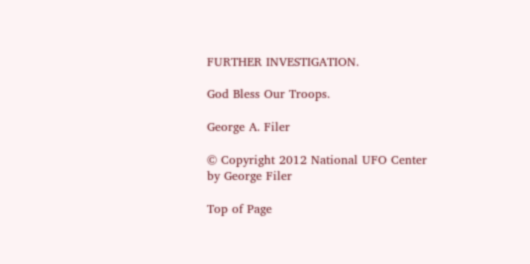FURTHER INVESTIGATION.

God Bless Our Troops.

George A. Filer

© Copyright 2012 National UFO Center by George Filer

Top of Page